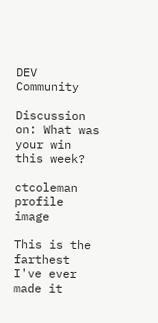DEV Community

Discussion on: What was your win this week?

ctcoleman profile image

This is the farthest I've ever made it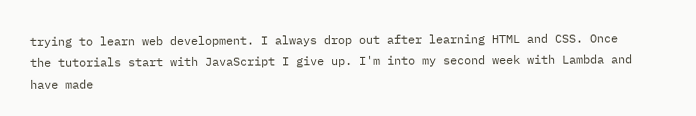trying to learn web development. I always drop out after learning HTML and CSS. Once the tutorials start with JavaScript I give up. I'm into my second week with Lambda and have made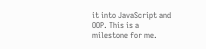it into JavaScript and OOP. This is a milestone for me.